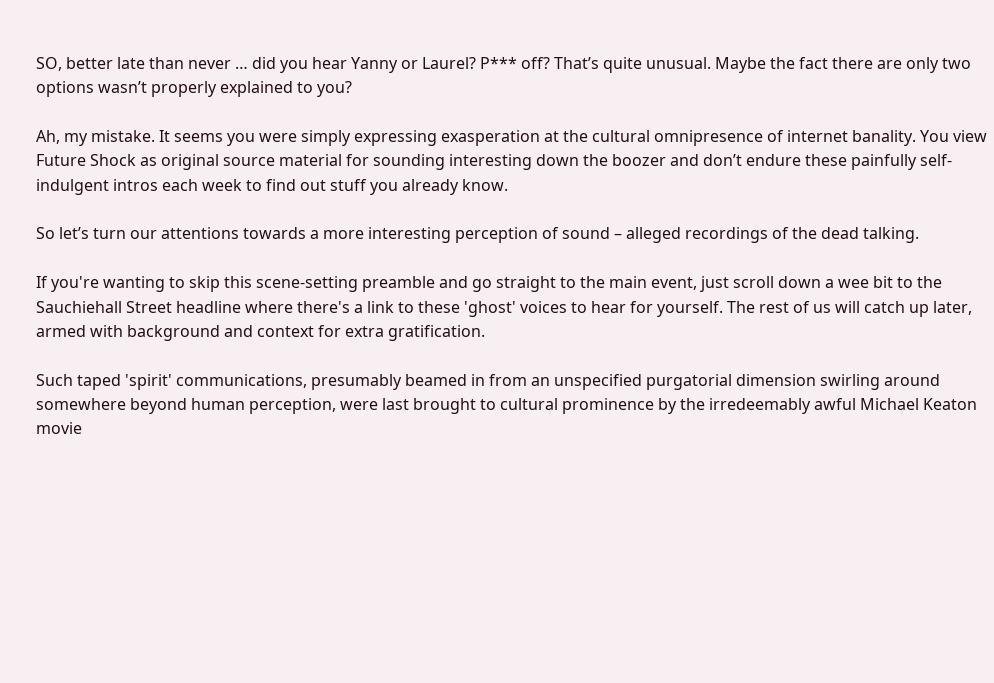SO, better late than never … did you hear Yanny or Laurel? P*** off? That’s quite unusual. Maybe the fact there are only two options wasn’t properly explained to you?

Ah, my mistake. It seems you were simply expressing exasperation at the cultural omnipresence of internet banality. You view Future Shock as original source material for sounding interesting down the boozer and don’t endure these painfully self-indulgent intros each week to find out stuff you already know.

So let’s turn our attentions towards a more interesting perception of sound – alleged recordings of the dead talking.

If you're wanting to skip this scene-setting preamble and go straight to the main event, just scroll down a wee bit to the Sauchiehall Street headline where there's a link to these 'ghost' voices to hear for yourself. The rest of us will catch up later, armed with background and context for extra gratification.

Such taped 'spirit' communications, presumably beamed in from an unspecified purgatorial dimension swirling around somewhere beyond human perception, were last brought to cultural prominence by the irredeemably awful Michael Keaton movie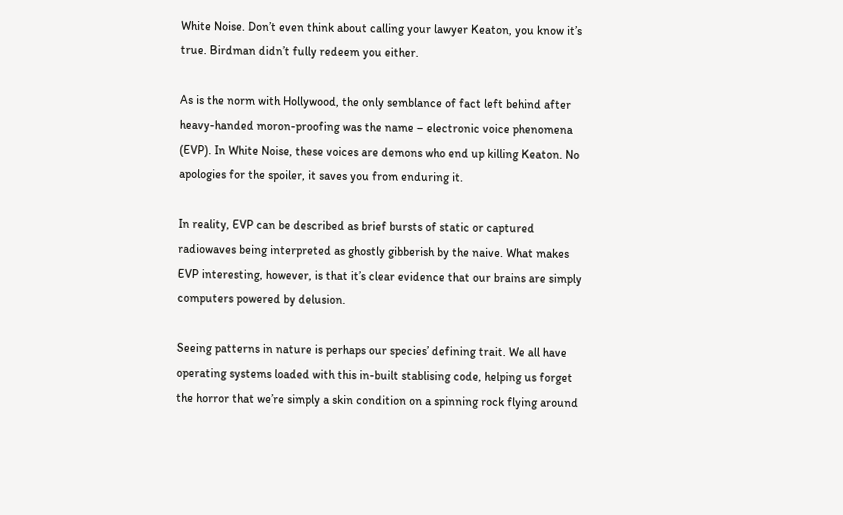White Noise. Don’t even think about calling your lawyer Keaton, you know it’s true. Birdman didn’t fully redeem you either.

As is the norm with Hollywood, the only semblance of fact left behind after heavy-handed moron-proofing was the name – electronic voice phenomena (EVP). In White Noise, these voices are demons who end up killing Keaton. No apologies for the spoiler, it saves you from enduring it.

In reality, EVP can be described as brief bursts of static or captured radiowaves being interpreted as ghostly gibberish by the naive. What makes EVP interesting, however, is that it’s clear evidence that our brains are simply computers powered by delusion.

Seeing patterns in nature is perhaps our species’ defining trait. We all have operating systems loaded with this in-built stablising code, helping us forget the horror that we’re simply a skin condition on a spinning rock flying around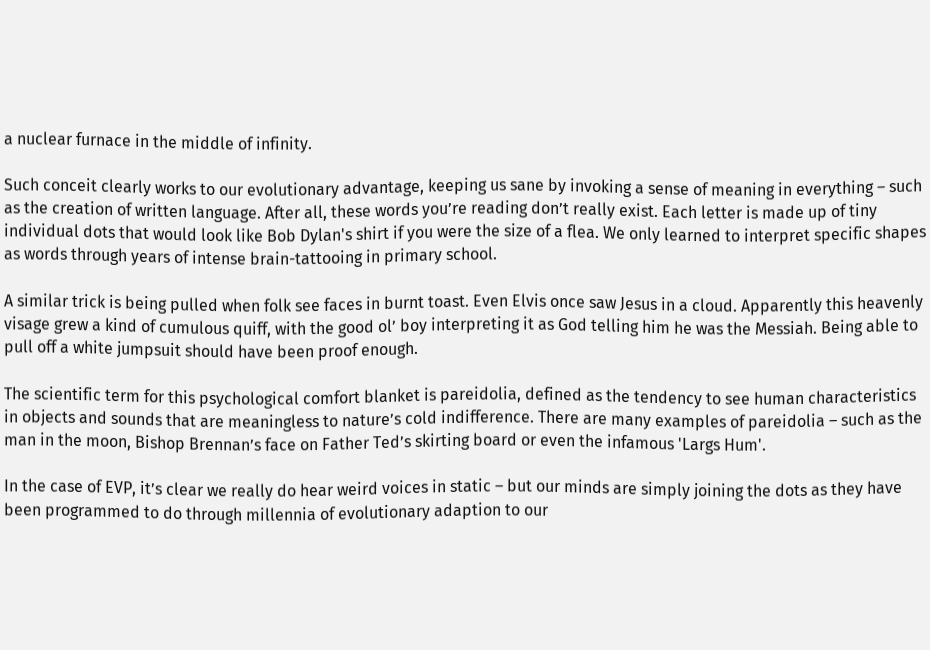a nuclear furnace in the middle of infinity.

Such conceit clearly works to our evolutionary advantage, keeping us sane by invoking a sense of meaning in everything – such as the creation of written language. After all, these words you’re reading don’t really exist. Each letter is made up of tiny individual dots that would look like Bob Dylan's shirt if you were the size of a flea. We only learned to interpret specific shapes as words through years of intense brain-tattooing in primary school.

A similar trick is being pulled when folk see faces in burnt toast. Even Elvis once saw Jesus in a cloud. Apparently this heavenly visage grew a kind of cumulous quiff, with the good ol’ boy interpreting it as God telling him he was the Messiah. Being able to pull off a white jumpsuit should have been proof enough.

The scientific term for this psychological comfort blanket is pareidolia, defined as the tendency to see human characteristics in objects and sounds that are meaningless to nature’s cold indifference. There are many examples of pareidolia – such as the man in the moon, Bishop Brennan’s face on Father Ted’s skirting board or even the infamous 'Largs Hum'.

In the case of EVP, it’s clear we really do hear weird voices in static – but our minds are simply joining the dots as they have been programmed to do through millennia of evolutionary adaption to our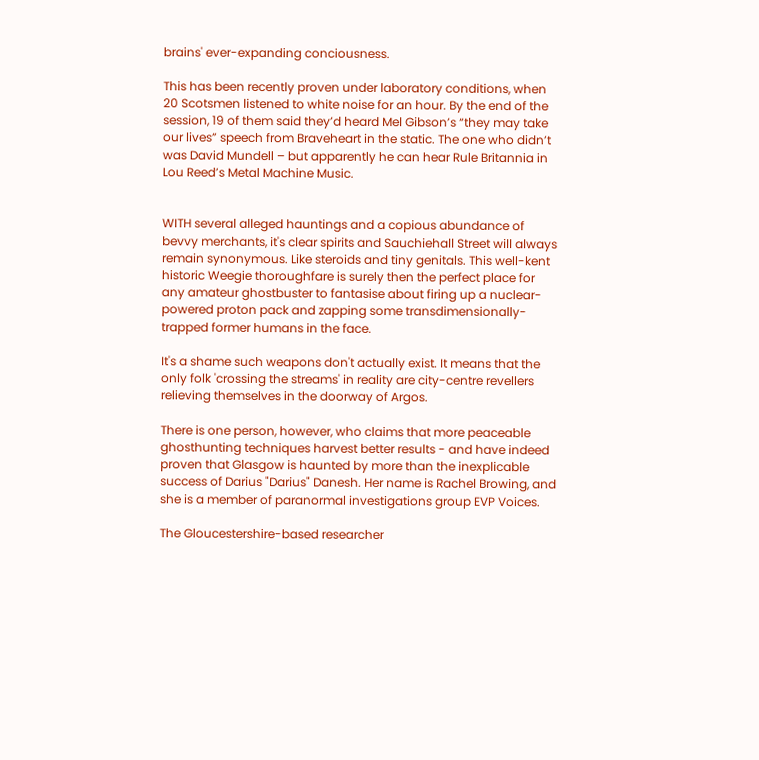brains' ever-expanding conciousness.

This has been recently proven under laboratory conditions, when 20 Scotsmen listened to white noise for an hour. By the end of the session, 19 of them said they’d heard Mel Gibson’s “they may take our lives” speech from Braveheart in the static. The one who didn’t was David Mundell – but apparently he can hear Rule Britannia in Lou Reed’s Metal Machine Music.


WITH several alleged hauntings and a copious abundance of bevvy merchants, it's clear spirits and Sauchiehall Street will always remain synonymous. Like steroids and tiny genitals. This well-kent historic Weegie thoroughfare is surely then the perfect place for any amateur ghostbuster to fantasise about firing up a nuclear-powered proton pack and zapping some transdimensionally-trapped former humans in the face.

It's a shame such weapons don't actually exist. It means that the only folk 'crossing the streams' in reality are city-centre revellers relieving themselves in the doorway of Argos.

There is one person, however, who claims that more peaceable ghosthunting techniques harvest better results - and have indeed proven that Glasgow is haunted by more than the inexplicable success of Darius "Darius" Danesh. Her name is Rachel Browing, and she is a member of paranormal investigations group EVP Voices.

The Gloucestershire-based researcher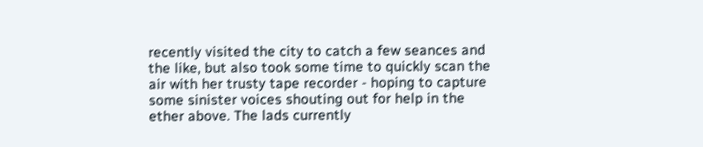recently visited the city to catch a few seances and the like, but also took some time to quickly scan the air with her trusty tape recorder - hoping to capture some sinister voices shouting out for help in the ether above. The lads currently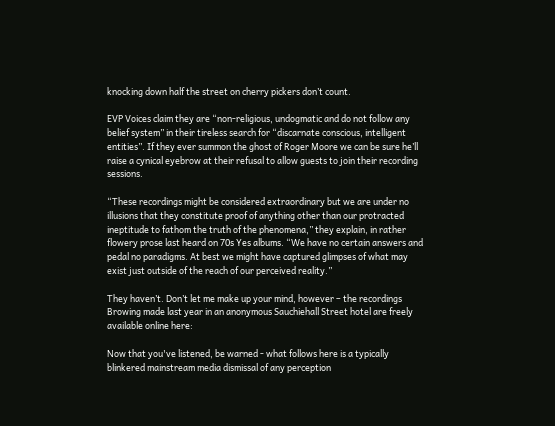knocking down half the street on cherry pickers don’t count.

EVP Voices claim they are “non-religious, undogmatic and do not follow any belief system” in their tireless search for “discarnate conscious, intelligent entities”. If they ever summon the ghost of Roger Moore we can be sure he’ll raise a cynical eyebrow at their refusal to allow guests to join their recording sessions.

“These recordings might be considered extraordinary but we are under no illusions that they constitute proof of anything other than our protracted ineptitude to fathom the truth of the phenomena,” they explain, in rather flowery prose last heard on 70s Yes albums. “We have no certain answers and pedal no paradigms. At best we might have captured glimpses of what may exist just outside of the reach of our perceived reality.”

They haven’t. Don’t let me make up your mind, however – the recordings Browing made last year in an anonymous Sauchiehall Street hotel are freely available online here:

Now that you've listened, be warned - what follows here is a typically blinkered mainstream media dismissal of any perception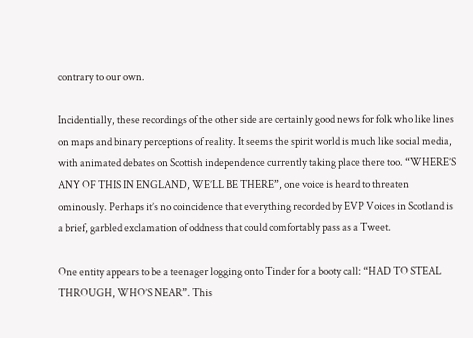contrary to our own.

Incidentially, these recordings of the other side are certainly good news for folk who like lines on maps and binary perceptions of reality. It seems the spirit world is much like social media, with animated debates on Scottish independence currently taking place there too. “WHERE’S ANY OF THIS IN ENGLAND, WE’LL BE THERE”, one voice is heard to threaten ominously. Perhaps it’s no coincidence that everything recorded by EVP Voices in Scotland is a brief, garbled exclamation of oddness that could comfortably pass as a Tweet.

One entity appears to be a teenager logging onto Tinder for a booty call: “HAD TO STEAL THROUGH, WHO’S NEAR”. This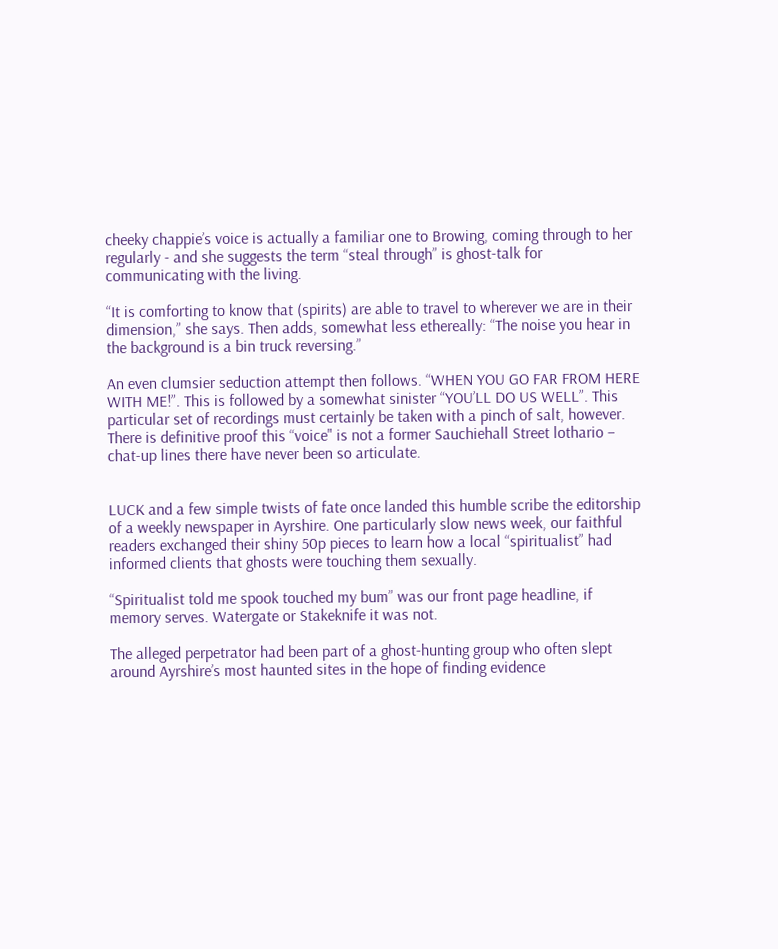cheeky chappie’s voice is actually a familiar one to Browing, coming through to her regularly - and she suggests the term “steal through” is ghost-talk for communicating with the living.

“It is comforting to know that (spirits) are able to travel to wherever we are in their dimension,” she says. Then adds, somewhat less ethereally: “The noise you hear in the background is a bin truck reversing.”

An even clumsier seduction attempt then follows. “WHEN YOU GO FAR FROM HERE WITH ME!”. This is followed by a somewhat sinister “YOU’LL DO US WELL”. This particular set of recordings must certainly be taken with a pinch of salt, however. There is definitive proof this “voice" is not a former Sauchiehall Street lothario – chat-up lines there have never been so articulate.


LUCK and a few simple twists of fate once landed this humble scribe the editorship of a weekly newspaper in Ayrshire. One particularly slow news week, our faithful readers exchanged their shiny 50p pieces to learn how a local “spiritualist” had informed clients that ghosts were touching them sexually.

“Spiritualist told me spook touched my bum” was our front page headline, if memory serves. Watergate or Stakeknife it was not.

The alleged perpetrator had been part of a ghost-hunting group who often slept around Ayrshire’s most haunted sites in the hope of finding evidence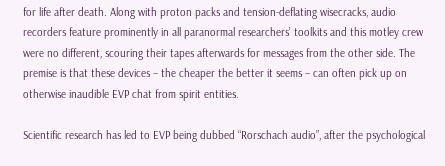for life after death. Along with proton packs and tension-deflating wisecracks, audio recorders feature prominently in all paranormal researchers’ toolkits and this motley crew were no different, scouring their tapes afterwards for messages from the other side. The premise is that these devices – the cheaper the better it seems – can often pick up on otherwise inaudible EVP chat from spirit entities.

Scientific research has led to EVP being dubbed “Rorschach audio”, after the psychological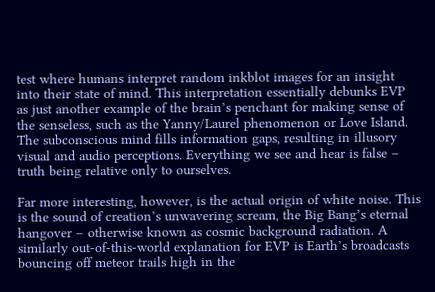test where humans interpret random inkblot images for an insight into their state of mind. This interpretation essentially debunks EVP as just another example of the brain’s penchant for making sense of the senseless, such as the Yanny/Laurel phenomenon or Love Island. The subconscious mind fills information gaps, resulting in illusory visual and audio perceptions. Everything we see and hear is false – truth being relative only to ourselves.

Far more interesting, however, is the actual origin of white noise. This is the sound of creation’s unwavering scream, the Big Bang’s eternal hangover – otherwise known as cosmic background radiation. A similarly out-of-this-world explanation for EVP is Earth’s broadcasts bouncing off meteor trails high in the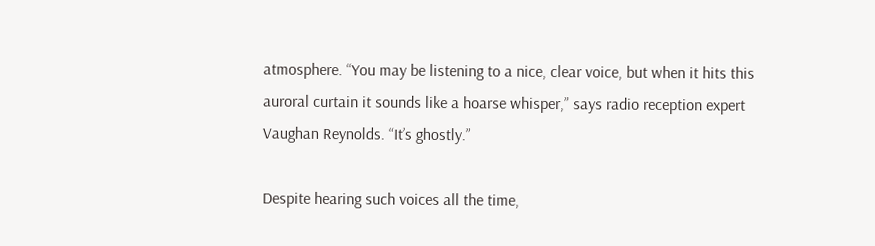atmosphere. “You may be listening to a nice, clear voice, but when it hits this auroral curtain it sounds like a hoarse whisper,” says radio reception expert Vaughan Reynolds. “It’s ghostly.”

Despite hearing such voices all the time,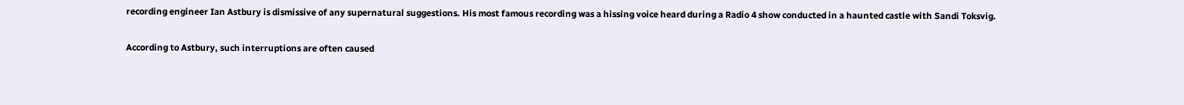recording engineer Ian Astbury is dismissive of any supernatural suggestions. His most famous recording was a hissing voice heard during a Radio 4 show conducted in a haunted castle with Sandi Toksvig.

According to Astbury, such interruptions are often caused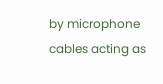by microphone cables acting as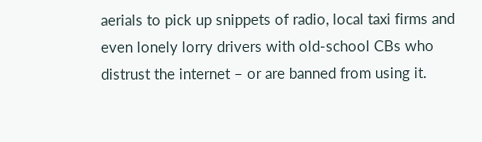aerials to pick up snippets of radio, local taxi firms and even lonely lorry drivers with old-school CBs who distrust the internet – or are banned from using it.